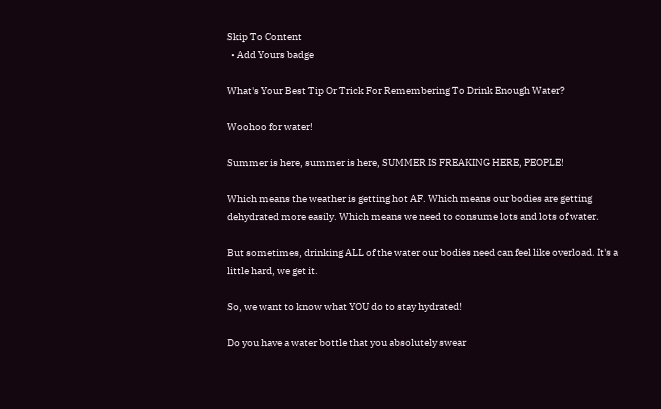Skip To Content
  • Add Yours badge

What's Your Best Tip Or Trick For Remembering To Drink Enough Water?

Woohoo for water!

Summer is here, summer is here, SUMMER IS FREAKING HERE, PEOPLE!

Which means the weather is getting hot AF. Which means our bodies are getting dehydrated more easily. Which means we need to consume lots and lots of water.

But sometimes, drinking ALL of the water our bodies need can feel like overload. It's a little hard, we get it.

So, we want to know what YOU do to stay hydrated!

Do you have a water bottle that you absolutely swear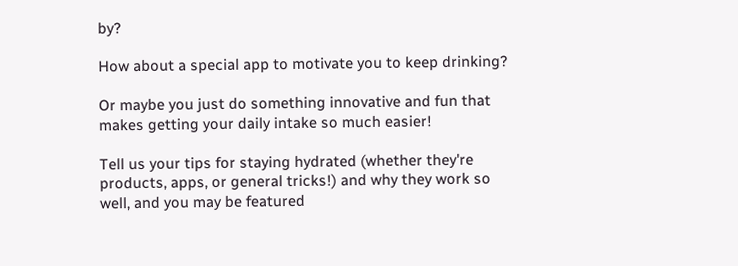by?

How about a special app to motivate you to keep drinking?

Or maybe you just do something innovative and fun that makes getting your daily intake so much easier!

Tell us your tips for staying hydrated (whether they're products, apps, or general tricks!) and why they work so well, and you may be featured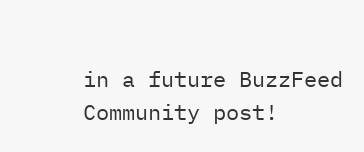in a future BuzzFeed Community post!